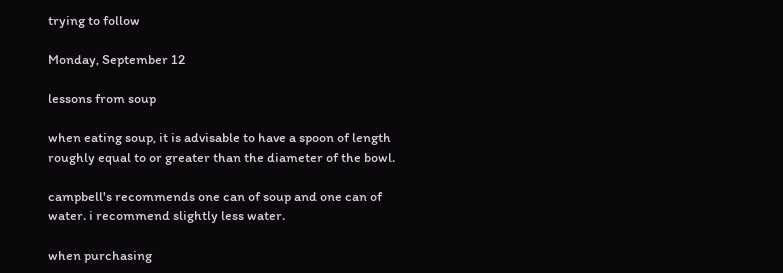trying to follow

Monday, September 12

lessons from soup

when eating soup, it is advisable to have a spoon of length roughly equal to or greater than the diameter of the bowl.

campbell's recommends one can of soup and one can of water. i recommend slightly less water.

when purchasing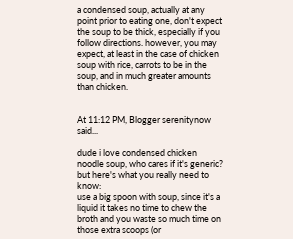a condensed soup, actually at any point prior to eating one, don't expect the soup to be thick, especially if you follow directions. however, you may expect, at least in the case of chicken soup with rice, carrots to be in the soup, and in much greater amounts than chicken.


At 11:12 PM, Blogger serenitynow said...

dude i love condensed chicken noodle soup, who cares if it's generic? but here's what you really need to know:
use a big spoon with soup, since it's a liquid it takes no time to chew the broth and you waste so much time on those extra scoops (or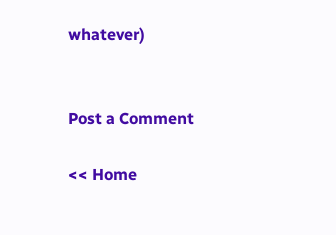whatever)


Post a Comment

<< Home